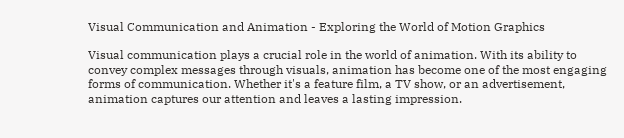Visual Communication and Animation - Exploring the World of Motion Graphics

Visual communication plays a crucial role in the world of animation. With its ability to convey complex messages through visuals, animation has become one of the most engaging forms of communication. Whether it's a feature film, a TV show, or an advertisement, animation captures our attention and leaves a lasting impression.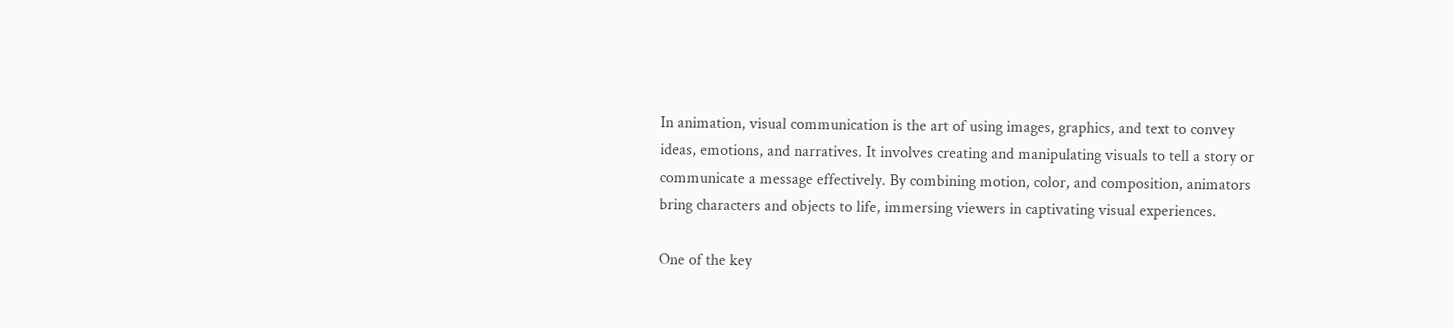In animation, visual communication is the art of using images, graphics, and text to convey ideas, emotions, and narratives. It involves creating and manipulating visuals to tell a story or communicate a message effectively. By combining motion, color, and composition, animators bring characters and objects to life, immersing viewers in captivating visual experiences.

One of the key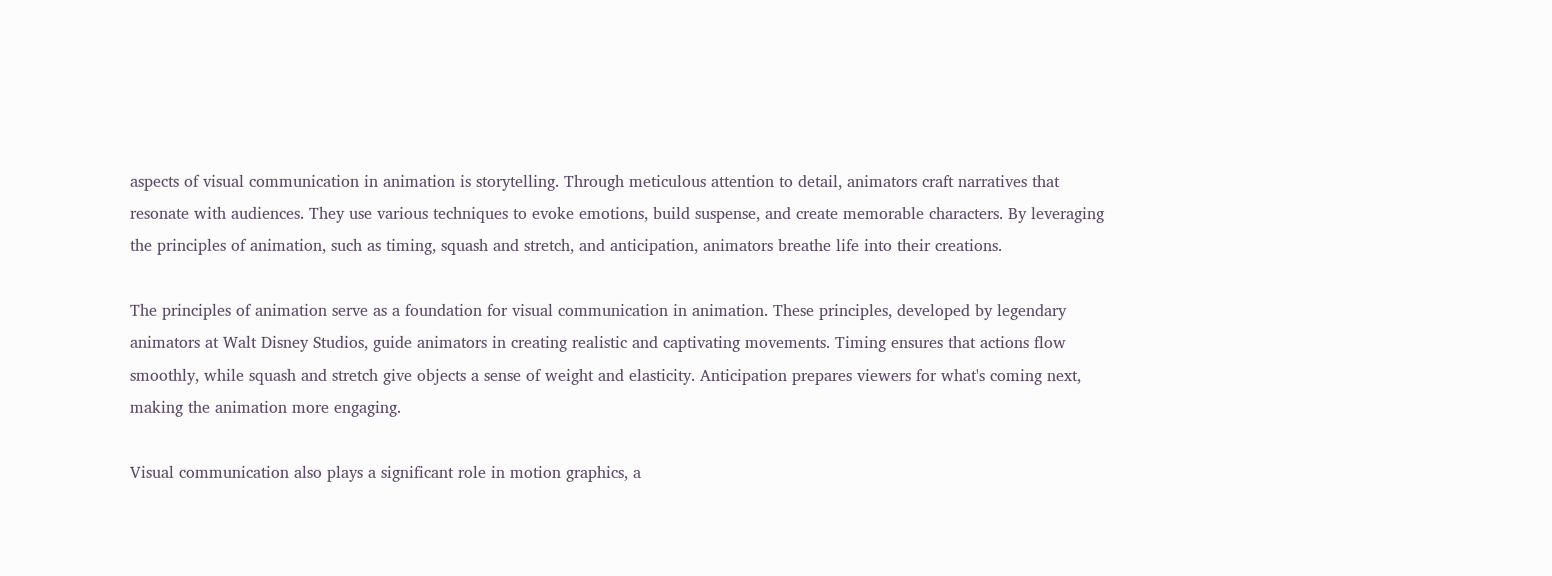aspects of visual communication in animation is storytelling. Through meticulous attention to detail, animators craft narratives that resonate with audiences. They use various techniques to evoke emotions, build suspense, and create memorable characters. By leveraging the principles of animation, such as timing, squash and stretch, and anticipation, animators breathe life into their creations.

The principles of animation serve as a foundation for visual communication in animation. These principles, developed by legendary animators at Walt Disney Studios, guide animators in creating realistic and captivating movements. Timing ensures that actions flow smoothly, while squash and stretch give objects a sense of weight and elasticity. Anticipation prepares viewers for what's coming next, making the animation more engaging.

Visual communication also plays a significant role in motion graphics, a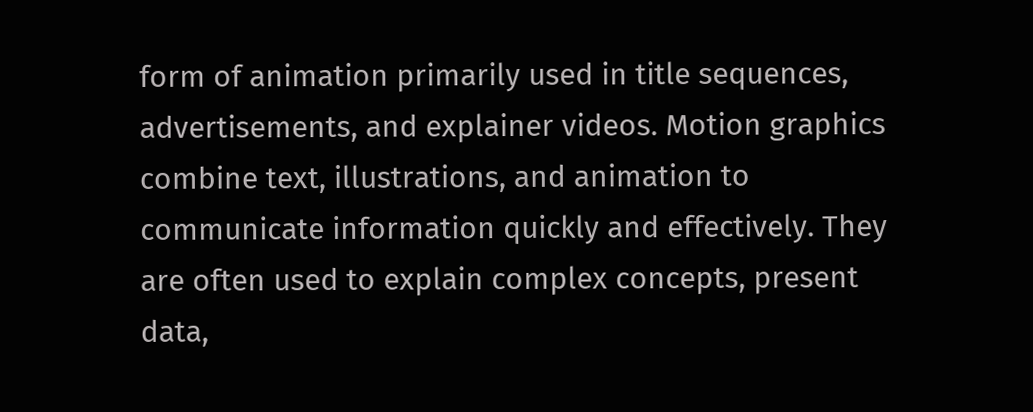form of animation primarily used in title sequences, advertisements, and explainer videos. Motion graphics combine text, illustrations, and animation to communicate information quickly and effectively. They are often used to explain complex concepts, present data,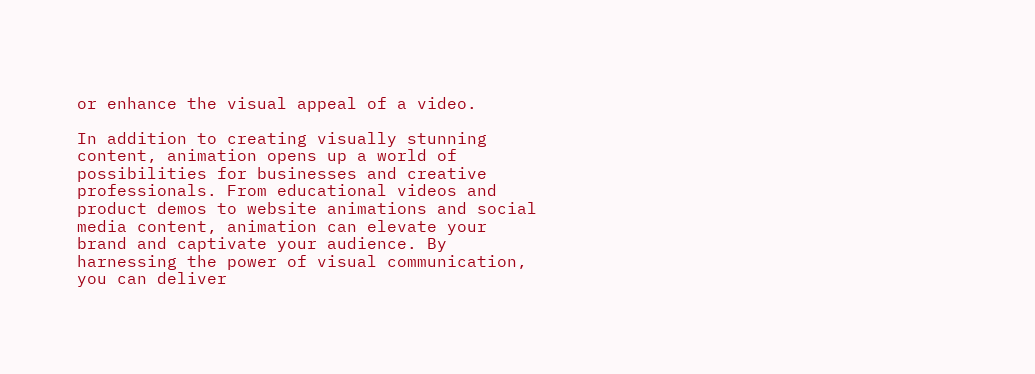or enhance the visual appeal of a video.

In addition to creating visually stunning content, animation opens up a world of possibilities for businesses and creative professionals. From educational videos and product demos to website animations and social media content, animation can elevate your brand and captivate your audience. By harnessing the power of visual communication, you can deliver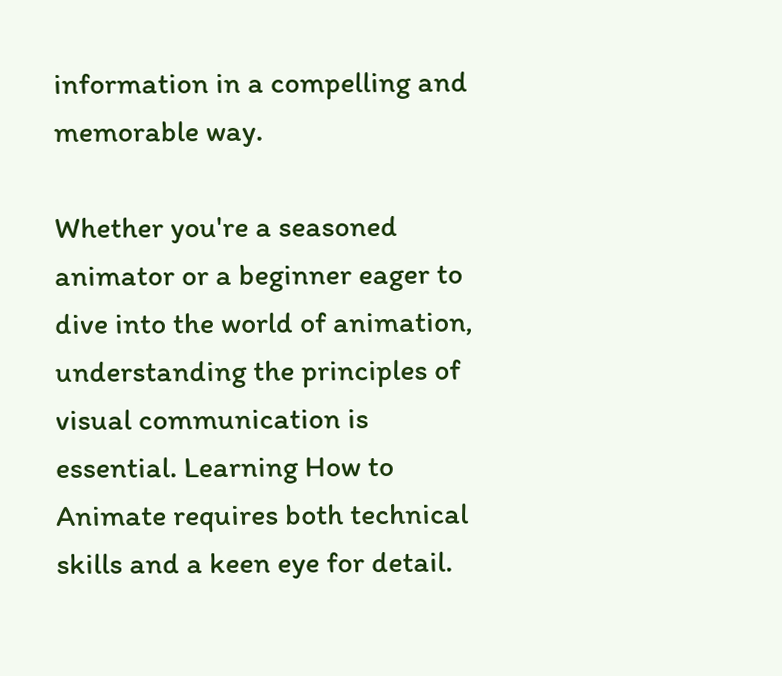information in a compelling and memorable way.

Whether you're a seasoned animator or a beginner eager to dive into the world of animation, understanding the principles of visual communication is essential. Learning How to Animate requires both technical skills and a keen eye for detail.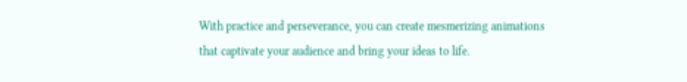With practice and perseverance, you can create mesmerizing animations that captivate your audience and bring your ideas to life.